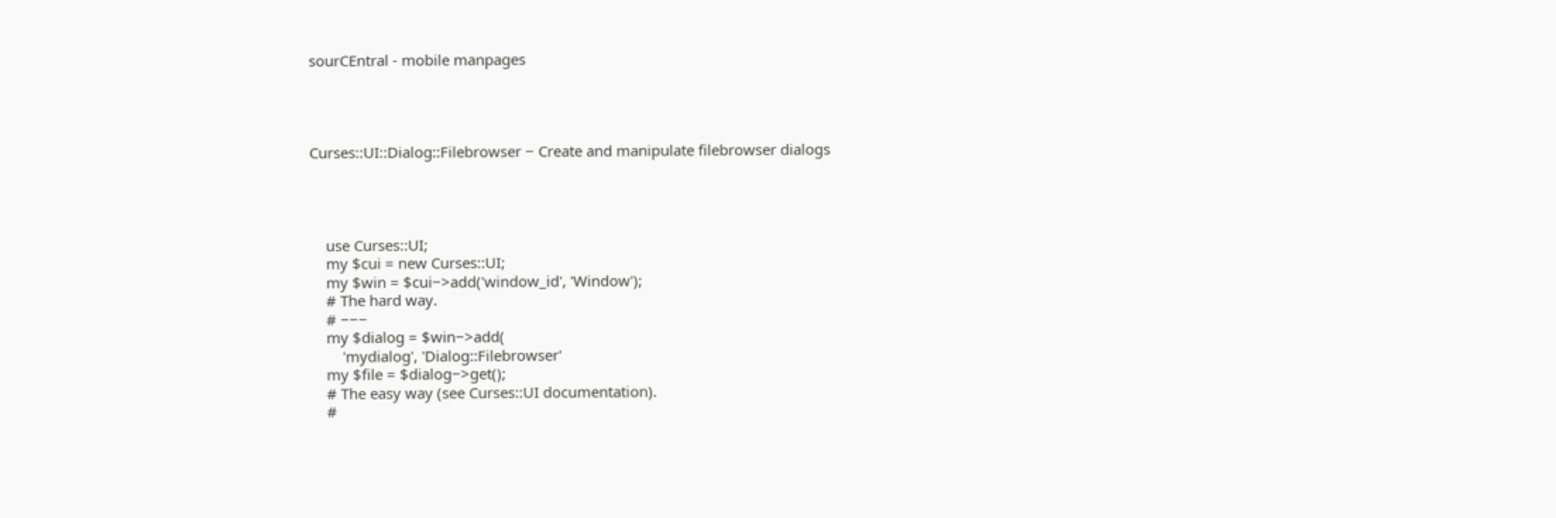sourCEntral - mobile manpages




Curses::UI::Dialog::Filebrowser − Create and manipulate filebrowser dialogs




    use Curses::UI;
    my $cui = new Curses::UI;
    my $win = $cui−>add('window_id', 'Window');
    # The hard way.
    # −−−
    my $dialog = $win−>add(
        'mydialog', 'Dialog::Filebrowser'
    my $file = $dialog−>get();
    # The easy way (see Curses::UI documentation).
    #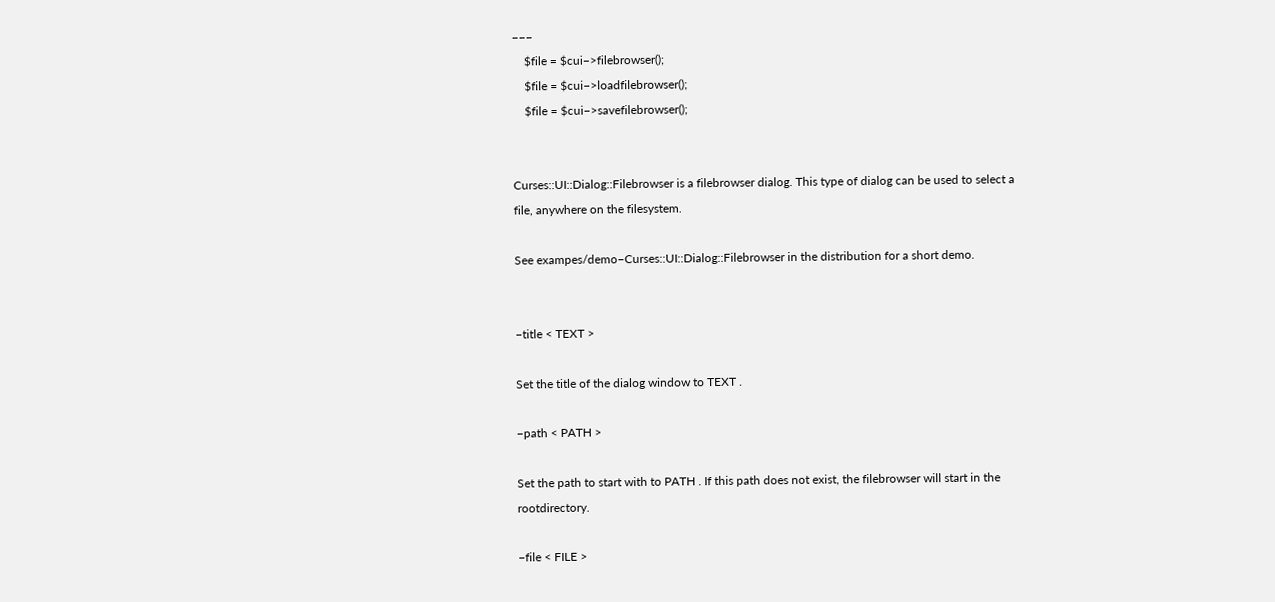−−−
    $file = $cui−>filebrowser();
    $file = $cui−>loadfilebrowser();
    $file = $cui−>savefilebrowser();


Curses::UI::Dialog::Filebrowser is a filebrowser dialog. This type of dialog can be used to select a file, anywhere on the filesystem.

See exampes/demo−Curses::UI::Dialog::Filebrowser in the distribution for a short demo.


−title < TEXT >

Set the title of the dialog window to TEXT .

−path < PATH >

Set the path to start with to PATH . If this path does not exist, the filebrowser will start in the rootdirectory.

−file < FILE >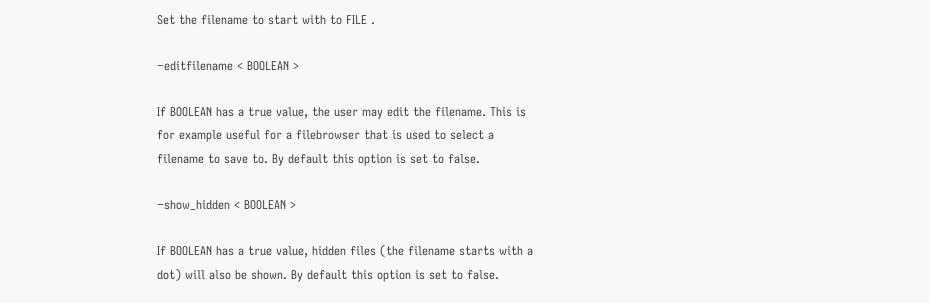Set the filename to start with to FILE .

−editfilename < BOOLEAN >

If BOOLEAN has a true value, the user may edit the filename. This is for example useful for a filebrowser that is used to select a filename to save to. By default this option is set to false.

−show_hidden < BOOLEAN >

If BOOLEAN has a true value, hidden files (the filename starts with a dot) will also be shown. By default this option is set to false.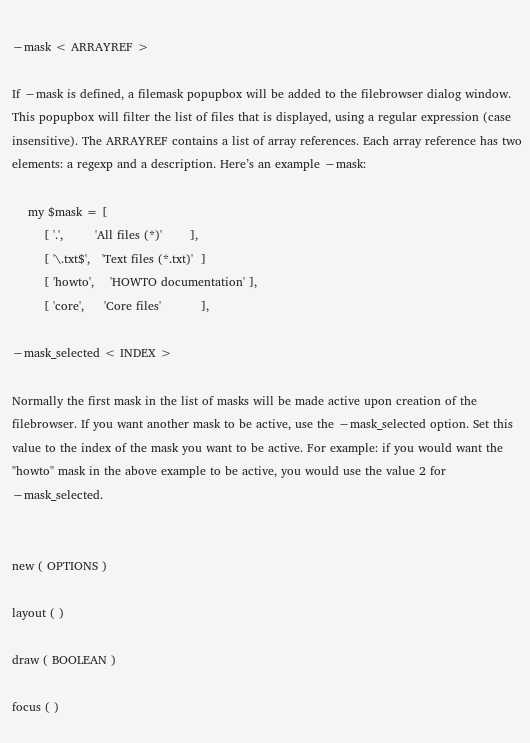−mask < ARRAYREF >

If −mask is defined, a filemask popupbox will be added to the filebrowser dialog window. This popupbox will filter the list of files that is displayed, using a regular expression (case insensitive). The ARRAYREF contains a list of array references. Each array reference has two elements: a regexp and a description. Here’s an example −mask:

    my $mask = [
        [ '.',        'All files (*)'       ],
        [ '\.txt$',   'Text files (*.txt)'  ]
        [ 'howto',    'HOWTO documentation' ],
        [ 'core',     'Core files'          ],

−mask_selected < INDEX >

Normally the first mask in the list of masks will be made active upon creation of the filebrowser. If you want another mask to be active, use the −mask_selected option. Set this value to the index of the mask you want to be active. For example: if you would want the "howto" mask in the above example to be active, you would use the value 2 for −mask_selected.


new ( OPTIONS )

layout ( )

draw ( BOOLEAN )

focus ( )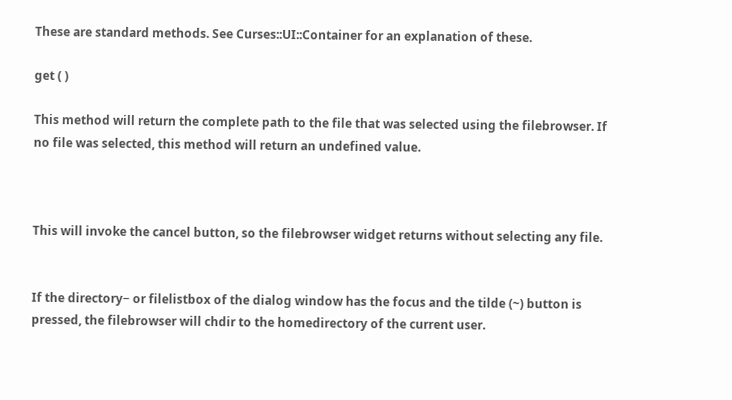These are standard methods. See Curses::UI::Container for an explanation of these.

get ( )

This method will return the complete path to the file that was selected using the filebrowser. If no file was selected, this method will return an undefined value.



This will invoke the cancel button, so the filebrowser widget returns without selecting any file.


If the directory− or filelistbox of the dialog window has the focus and the tilde (~) button is pressed, the filebrowser will chdir to the homedirectory of the current user.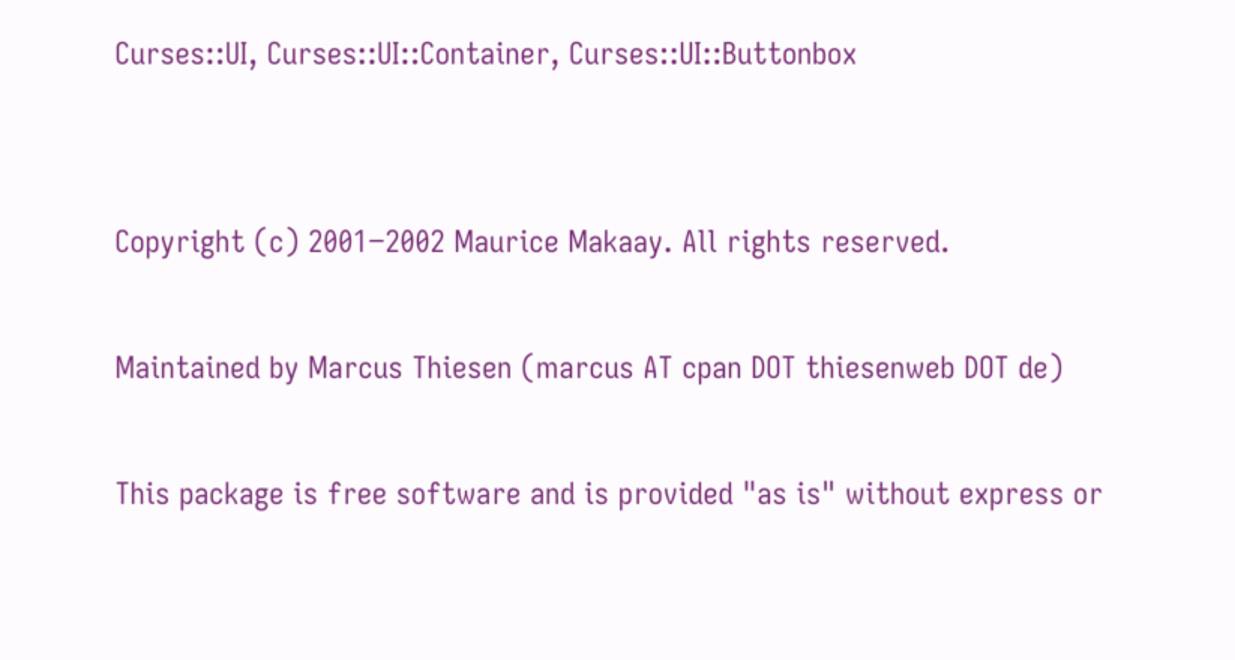Curses::UI, Curses::UI::Container, Curses::UI::Buttonbox


Copyright (c) 2001−2002 Maurice Makaay. All rights reserved.

Maintained by Marcus Thiesen (marcus AT cpan DOT thiesenweb DOT de)

This package is free software and is provided "as is" without express or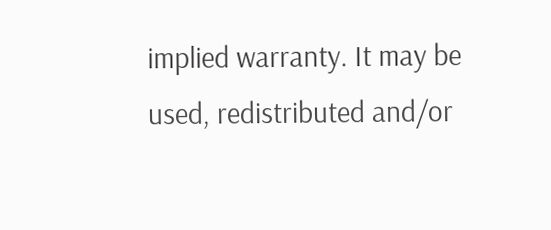implied warranty. It may be used, redistributed and/or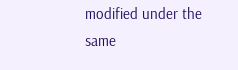modified under the same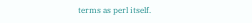terms as perl itself.